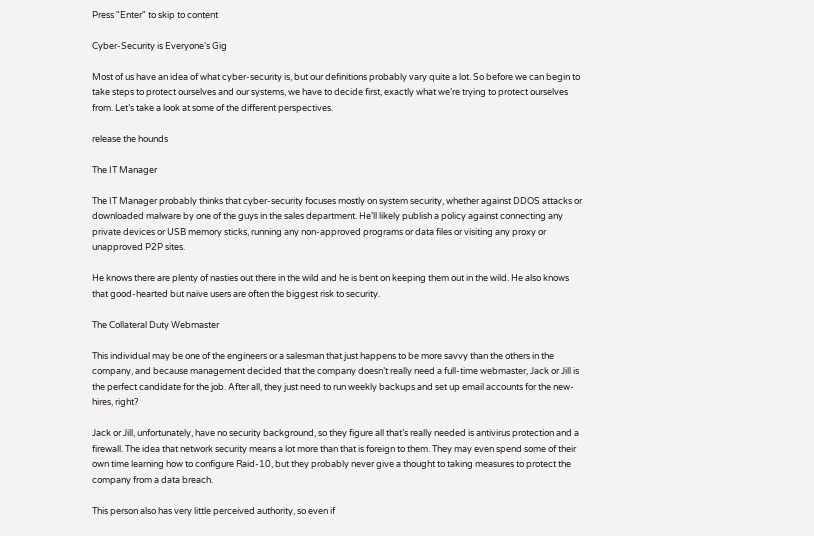Press "Enter" to skip to content

Cyber-Security is Everyone’s Gig

Most of us have an idea of what cyber-security is, but our definitions probably vary quite a lot. So before we can begin to take steps to protect ourselves and our systems, we have to decide first, exactly what we’re trying to protect ourselves from. Let’s take a look at some of the different perspectives.

release the hounds

The IT Manager

The IT Manager probably thinks that cyber-security focuses mostly on system security, whether against DDOS attacks or downloaded malware by one of the guys in the sales department. He’ll likely publish a policy against connecting any private devices or USB memory sticks, running any non-approved programs or data files or visiting any proxy or unapproved P2P sites.

He knows there are plenty of nasties out there in the wild and he is bent on keeping them out in the wild. He also knows that good-hearted but naive users are often the biggest risk to security.

The Collateral Duty Webmaster

This individual may be one of the engineers or a salesman that just happens to be more savvy than the others in the company, and because management decided that the company doesn’t really need a full-time webmaster, Jack or Jill is the perfect candidate for the job. After all, they just need to run weekly backups and set up email accounts for the new-hires, right?

Jack or Jill, unfortunately, have no security background, so they figure all that’s really needed is antivirus protection and a firewall. The idea that network security means a lot more than that is foreign to them. They may even spend some of their own time learning how to configure Raid-10, but they probably never give a thought to taking measures to protect the company from a data breach.

This person also has very little perceived authority, so even if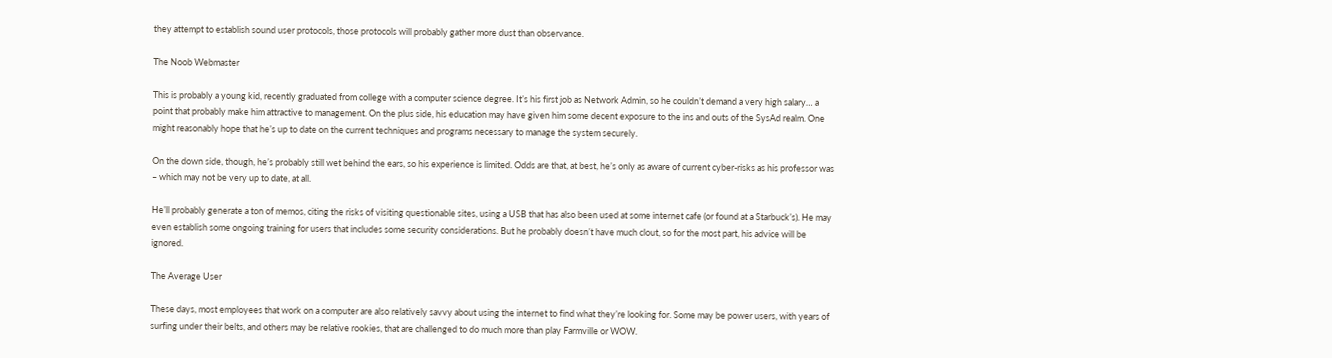they attempt to establish sound user protocols, those protocols will probably gather more dust than observance.

The Noob Webmaster

This is probably a young kid, recently graduated from college with a computer science degree. It’s his first job as Network Admin, so he couldn’t demand a very high salary… a point that probably make him attractive to management. On the plus side, his education may have given him some decent exposure to the ins and outs of the SysAd realm. One might reasonably hope that he’s up to date on the current techniques and programs necessary to manage the system securely.

On the down side, though, he’s probably still wet behind the ears, so his experience is limited. Odds are that, at best, he’s only as aware of current cyber-risks as his professor was – which may not be very up to date, at all.

He’ll probably generate a ton of memos, citing the risks of visiting questionable sites, using a USB that has also been used at some internet cafe (or found at a Starbuck’s). He may even establish some ongoing training for users that includes some security considerations. But he probably doesn’t have much clout, so for the most part, his advice will be ignored.

The Average User

These days, most employees that work on a computer are also relatively savvy about using the internet to find what they’re looking for. Some may be power users, with years of surfing under their belts, and others may be relative rookies, that are challenged to do much more than play Farmville or WOW.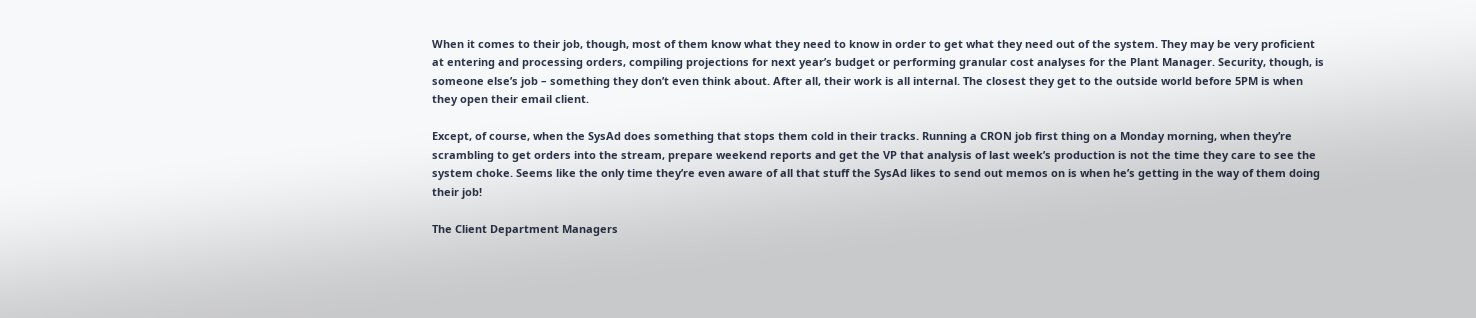When it comes to their job, though, most of them know what they need to know in order to get what they need out of the system. They may be very proficient at entering and processing orders, compiling projections for next year’s budget or performing granular cost analyses for the Plant Manager. Security, though, is someone else’s job – something they don’t even think about. After all, their work is all internal. The closest they get to the outside world before 5PM is when they open their email client.

Except, of course, when the SysAd does something that stops them cold in their tracks. Running a CRON job first thing on a Monday morning, when they’re scrambling to get orders into the stream, prepare weekend reports and get the VP that analysis of last week’s production is not the time they care to see the system choke. Seems like the only time they’re even aware of all that stuff the SysAd likes to send out memos on is when he’s getting in the way of them doing their job!

The Client Department Managers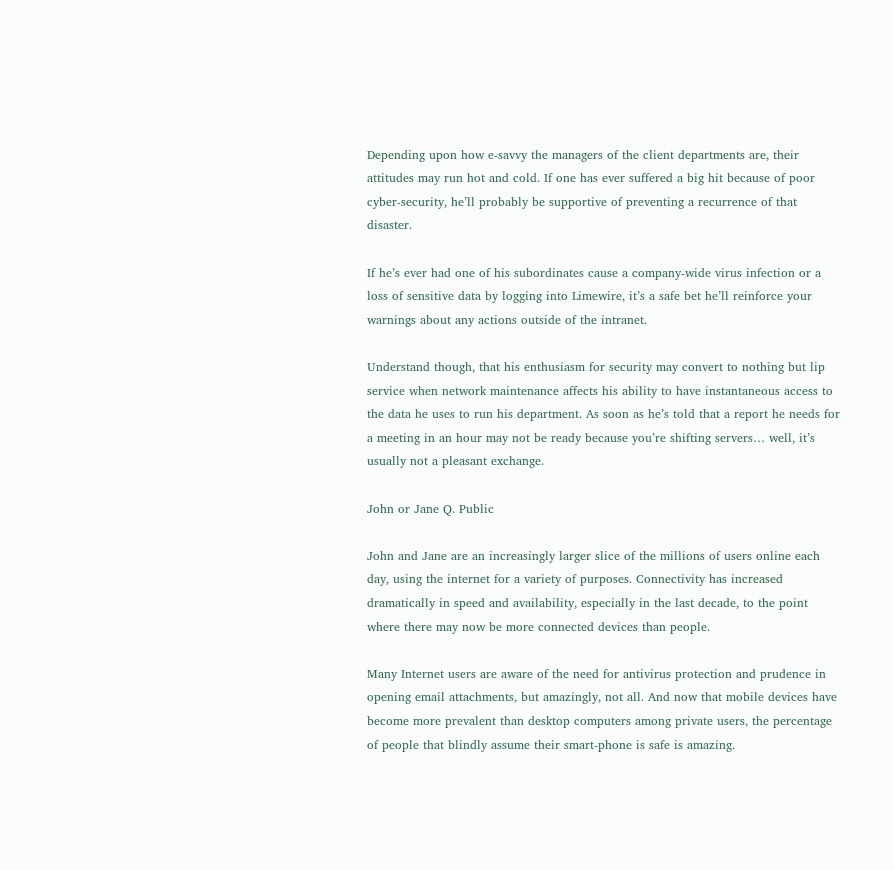Depending upon how e-savvy the managers of the client departments are, their attitudes may run hot and cold. If one has ever suffered a big hit because of poor cyber-security, he’ll probably be supportive of preventing a recurrence of that disaster.

If he’s ever had one of his subordinates cause a company-wide virus infection or a loss of sensitive data by logging into Limewire, it’s a safe bet he’ll reinforce your warnings about any actions outside of the intranet.

Understand though, that his enthusiasm for security may convert to nothing but lip service when network maintenance affects his ability to have instantaneous access to the data he uses to run his department. As soon as he’s told that a report he needs for a meeting in an hour may not be ready because you’re shifting servers… well, it’s usually not a pleasant exchange.

John or Jane Q. Public

John and Jane are an increasingly larger slice of the millions of users online each day, using the internet for a variety of purposes. Connectivity has increased dramatically in speed and availability, especially in the last decade, to the point where there may now be more connected devices than people.

Many Internet users are aware of the need for antivirus protection and prudence in opening email attachments, but amazingly, not all. And now that mobile devices have become more prevalent than desktop computers among private users, the percentage of people that blindly assume their smart-phone is safe is amazing.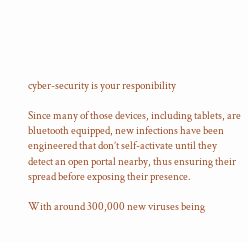cyber-security is your responibility

Since many of those devices, including tablets, are bluetooth equipped, new infections have been engineered that don’t self-activate until they detect an open portal nearby, thus ensuring their spread before exposing their presence.

With around 300,000 new viruses being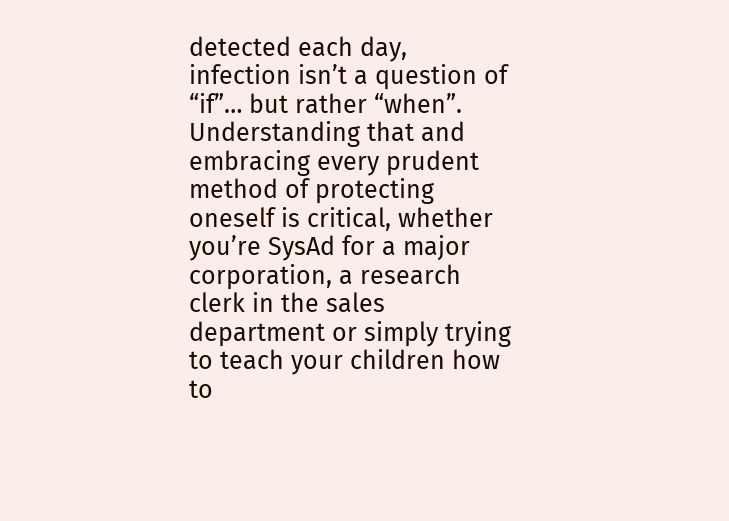detected each day, infection isn’t a question of “if”… but rather “when”. Understanding that and embracing every prudent method of protecting oneself is critical, whether you’re SysAd for a major corporation, a research clerk in the sales department or simply trying to teach your children how to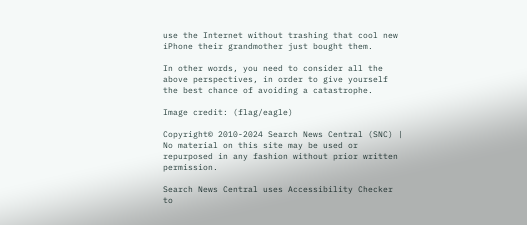use the Internet without trashing that cool new iPhone their grandmother just bought them.

In other words, you need to consider all the above perspectives, in order to give yourself the best chance of avoiding a catastrophe.

Image credit: (flag/eagle)

Copyright© 2010-2024 Search News Central (SNC) | No material on this site may be used or repurposed in any fashion without prior written permission.

Search News Central uses Accessibility Checker to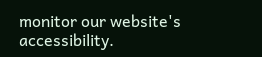monitor our website's accessibility.